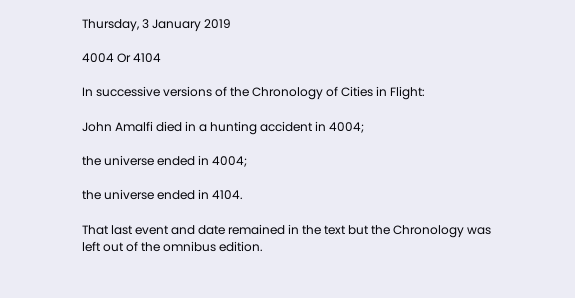Thursday, 3 January 2019

4004 Or 4104

In successive versions of the Chronology of Cities in Flight:

John Amalfi died in a hunting accident in 4004;

the universe ended in 4004;

the universe ended in 4104.

That last event and date remained in the text but the Chronology was left out of the omnibus edition.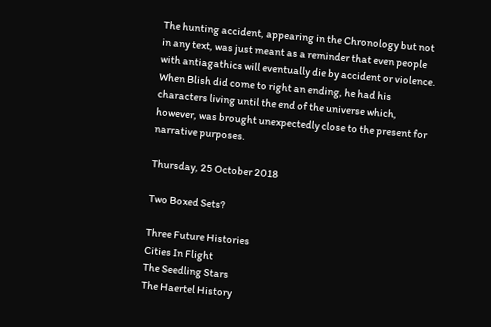The hunting accident, appearing in the Chronology but not in any text, was just meant as a reminder that even people with antiagathics will eventually die by accident or violence. When Blish did come to right an ending, he had his characters living until the end of the universe which, however, was brought unexpectedly close to the present for narrative purposes.

Thursday, 25 October 2018

Two Boxed Sets?

Three Future Histories
Cities In Flight
The Seedling Stars
The Haertel History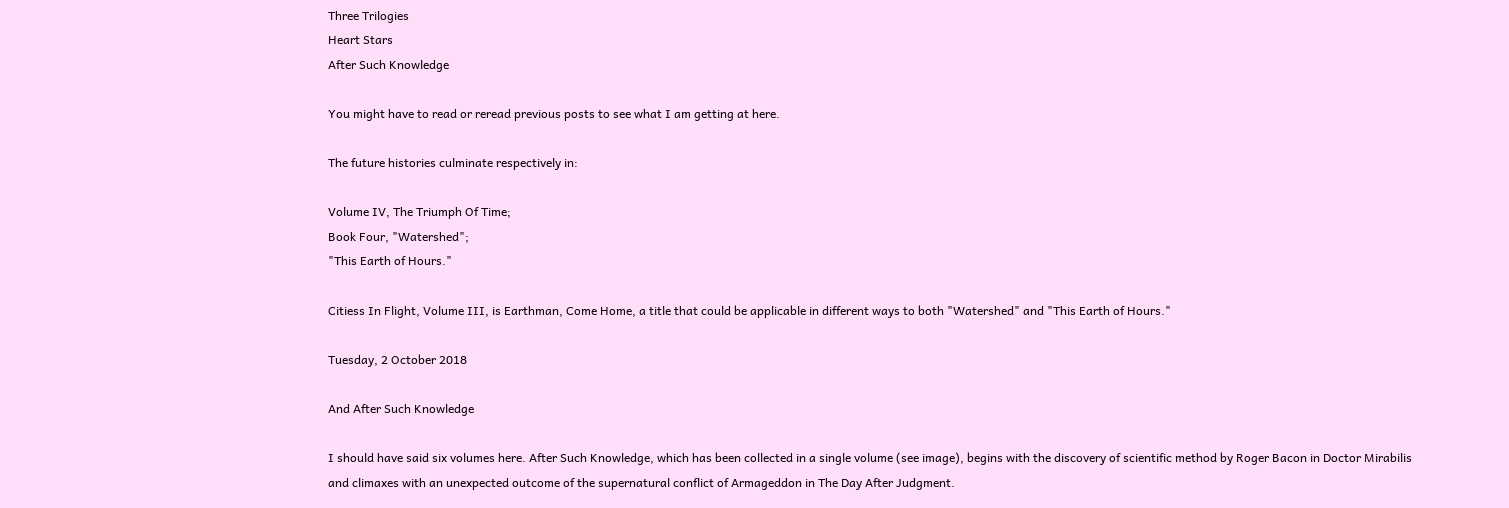Three Trilogies
Heart Stars
After Such Knowledge

You might have to read or reread previous posts to see what I am getting at here.

The future histories culminate respectively in:

Volume IV, The Triumph Of Time;
Book Four, "Watershed";
"This Earth of Hours."

Citiess In Flight, Volume III, is Earthman, Come Home, a title that could be applicable in different ways to both "Watershed" and "This Earth of Hours."

Tuesday, 2 October 2018

And After Such Knowledge

I should have said six volumes here. After Such Knowledge, which has been collected in a single volume (see image), begins with the discovery of scientific method by Roger Bacon in Doctor Mirabilis and climaxes with an unexpected outcome of the supernatural conflict of Armageddon in The Day After Judgment.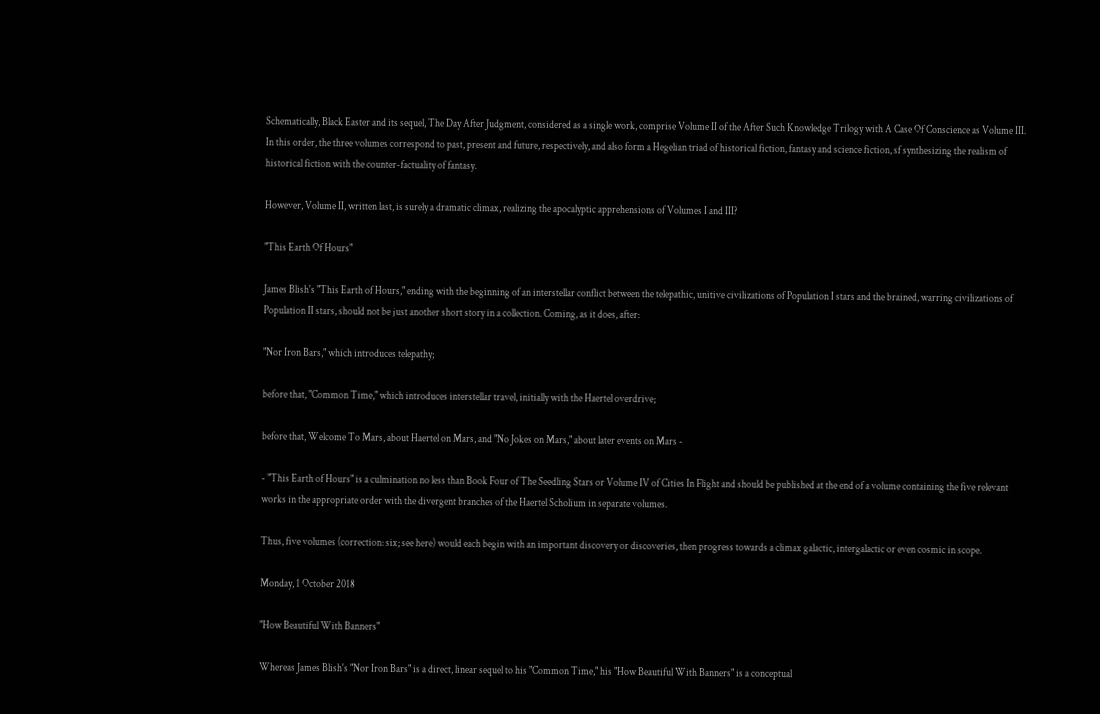Schematically, Black Easter and its sequel, The Day After Judgment, considered as a single work, comprise Volume II of the After Such Knowledge Trilogy with A Case Of Conscience as Volume III. In this order, the three volumes correspond to past, present and future, respectively, and also form a Hegelian triad of historical fiction, fantasy and science fiction, sf synthesizing the realism of historical fiction with the counter-factuality of fantasy.

However, Volume II, written last, is surely a dramatic climax, realizing the apocalyptic apprehensions of Volumes I and III?

"This Earth Of Hours"

James Blish's "This Earth of Hours," ending with the beginning of an interstellar conflict between the telepathic, unitive civilizations of Population I stars and the brained, warring civilizations of Population II stars, should not be just another short story in a collection. Coming, as it does, after:

"Nor Iron Bars," which introduces telepathy;

before that, "Common Time," which introduces interstellar travel, initially with the Haertel overdrive;

before that, Welcome To Mars, about Haertel on Mars, and "No Jokes on Mars," about later events on Mars -

- "This Earth of Hours" is a culmination no less than Book Four of The Seedling Stars or Volume IV of Cities In Flight and should be published at the end of a volume containing the five relevant works in the appropriate order with the divergent branches of the Haertel Scholium in separate volumes.

Thus, five volumes (correction: six; see here) would each begin with an important discovery or discoveries, then progress towards a climax galactic, intergalactic or even cosmic in scope.

Monday, 1 October 2018

"How Beautiful With Banners"

Whereas James Blish's "Nor Iron Bars" is a direct, linear sequel to his "Common Time," his "How Beautiful With Banners" is a conceptual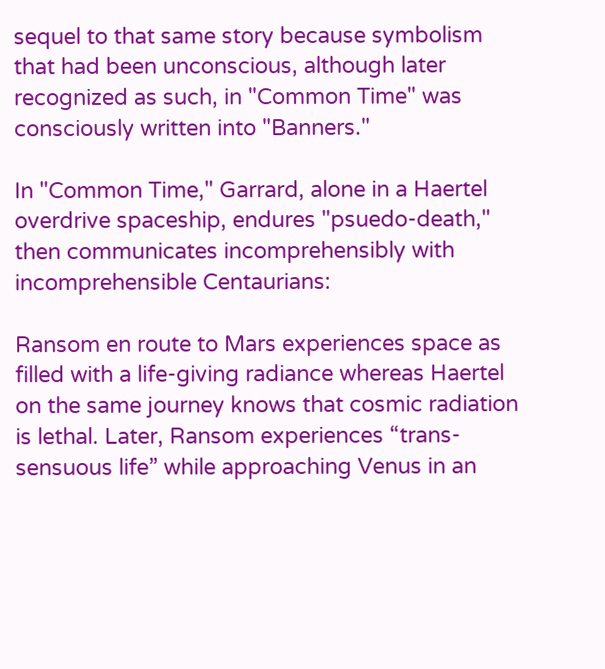sequel to that same story because symbolism that had been unconscious, although later recognized as such, in "Common Time" was consciously written into "Banners."

In "Common Time," Garrard, alone in a Haertel overdrive spaceship, endures "psuedo-death," then communicates incomprehensibly with incomprehensible Centaurians:

Ransom en route to Mars experiences space as filled with a life-giving radiance whereas Haertel on the same journey knows that cosmic radiation is lethal. Later, Ransom experiences “trans-sensuous life” while approaching Venus in an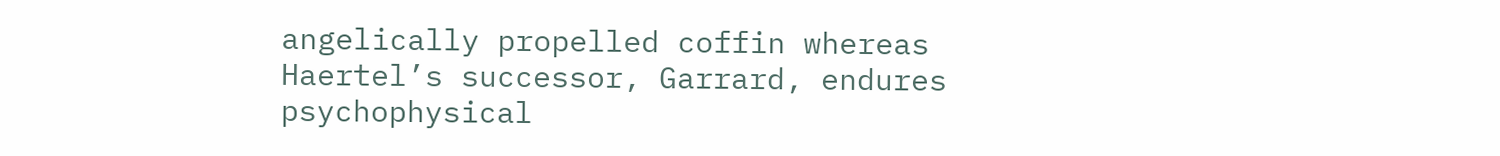angelically propelled coffin whereas Haertel’s successor, Garrard, endures psychophysical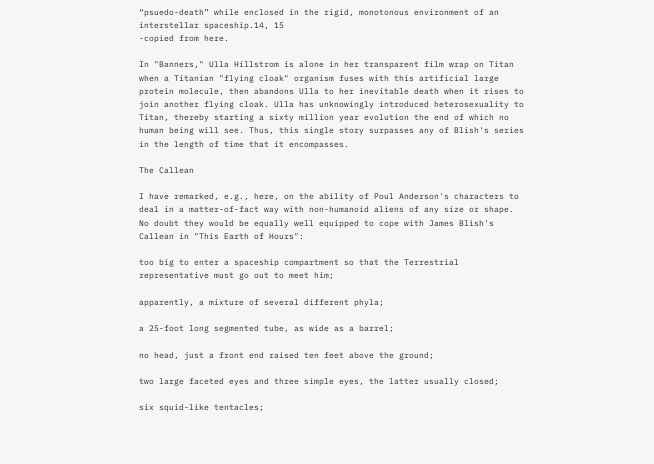“psuedo-death” while enclosed in the rigid, monotonous environment of an interstellar spaceship.14, 15
-copied from here.

In "Banners," Ulla Hillstrom is alone in her transparent film wrap on Titan when a Titanian "flying cloak" organism fuses with this artificial large protein molecule, then abandons Ulla to her inevitable death when it rises to join another flying cloak. Ulla has unknowingly introduced heterosexuality to Titan, thereby starting a sixty million year evolution the end of which no human being will see. Thus, this single story surpasses any of Blish's series in the length of time that it encompasses.

The Callean

I have remarked, e.g., here, on the ability of Poul Anderson's characters to deal in a matter-of-fact way with non-humanoid aliens of any size or shape. No doubt they would be equally well equipped to cope with James Blish's Callean in "This Earth of Hours":

too big to enter a spaceship compartment so that the Terrestrial representative must go out to meet him;

apparently, a mixture of several different phyla;

a 25-foot long segmented tube, as wide as a barrel;

no head, just a front end raised ten feet above the ground;

two large faceted eyes and three simple eyes, the latter usually closed;

six squid-like tentacles;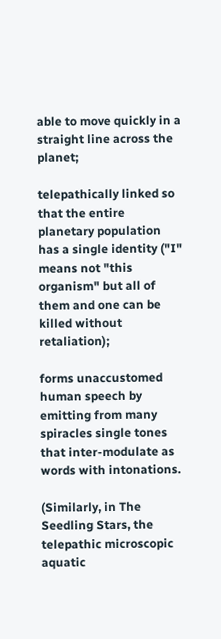able to move quickly in a straight line across the planet;

telepathically linked so that the entire planetary population has a single identity ("I" means not "this organism" but all of them and one can be killed without retaliation);

forms unaccustomed human speech by emitting from many spiracles single tones that inter-modulate as words with intonations.

(Similarly, in The Seedling Stars, the telepathic microscopic aquatic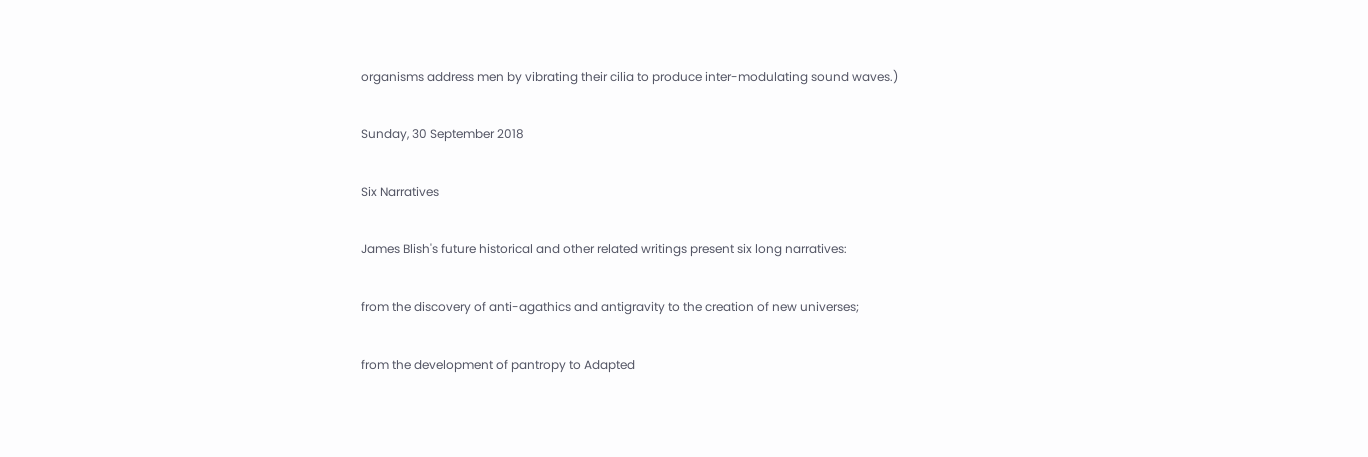organisms address men by vibrating their cilia to produce inter-modulating sound waves.)

Sunday, 30 September 2018

Six Narratives

James Blish's future historical and other related writings present six long narratives:

from the discovery of anti-agathics and antigravity to the creation of new universes;

from the development of pantropy to Adapted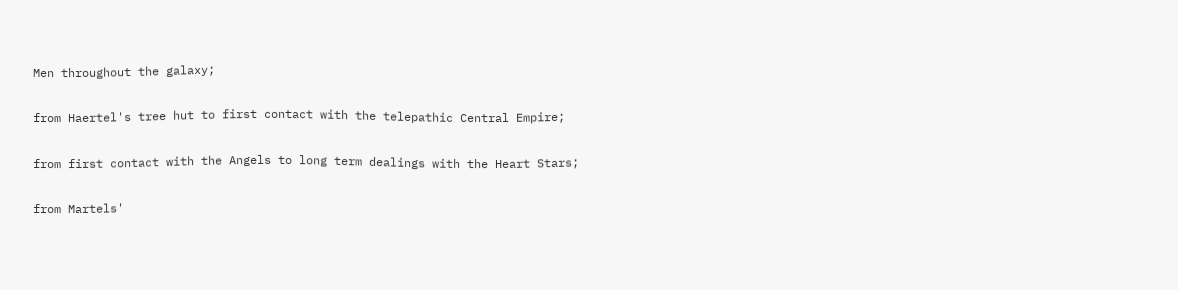Men throughout the galaxy;

from Haertel's tree hut to first contact with the telepathic Central Empire;

from first contact with the Angels to long term dealings with the Heart Stars;

from Martels'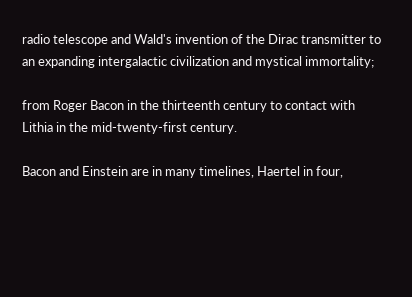radio telescope and Wald's invention of the Dirac transmitter to an expanding intergalactic civilization and mystical immortality;

from Roger Bacon in the thirteenth century to contact with Lithia in the mid-twenty-first century.

Bacon and Einstein are in many timelines, Haertel in four,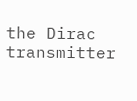the Dirac transmitter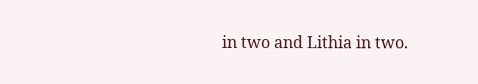in two and Lithia in two.